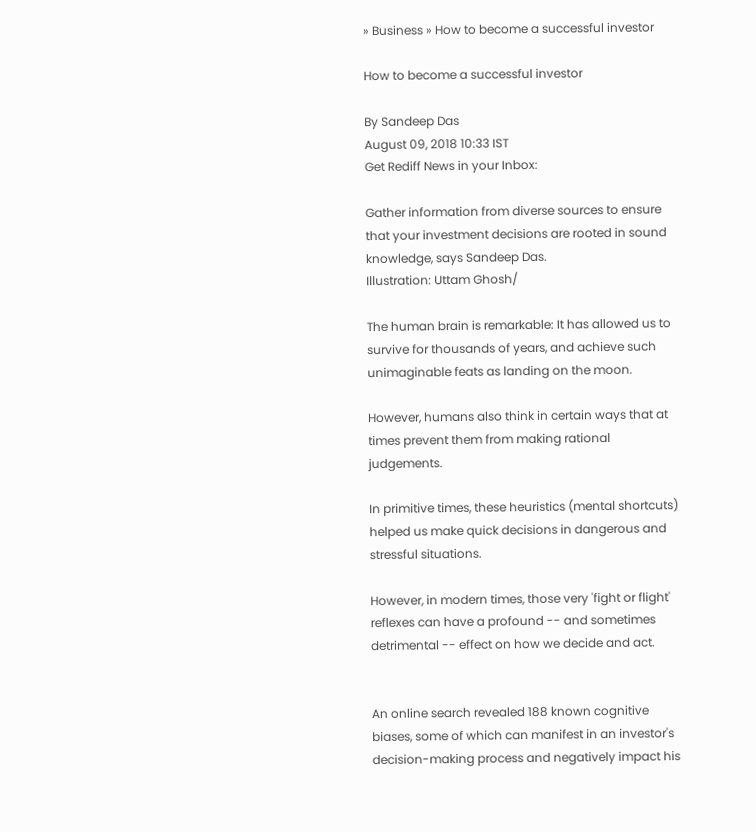» Business » How to become a successful investor

How to become a successful investor

By Sandeep Das
August 09, 2018 10:33 IST
Get Rediff News in your Inbox:

Gather information from diverse sources to ensure that your investment decisions are rooted in sound knowledge, says Sandeep Das.
Illustration: Uttam Ghosh/

The human brain is remarkable: It has allowed us to survive for thousands of years, and achieve such unimaginable feats as landing on the moon.

However, humans also think in certain ways that at times prevent them from making rational judgements.

In primitive times, these heuristics (mental shortcuts) helped us make quick decisions in dangerous and stressful situations.

However, in modern times, those very 'fight or flight' reflexes can have a profound -- and sometimes detrimental -- effect on how we decide and act.


An online search revealed 188 known cognitive biases, some of which can manifest in an investor's decision-making process and negatively impact his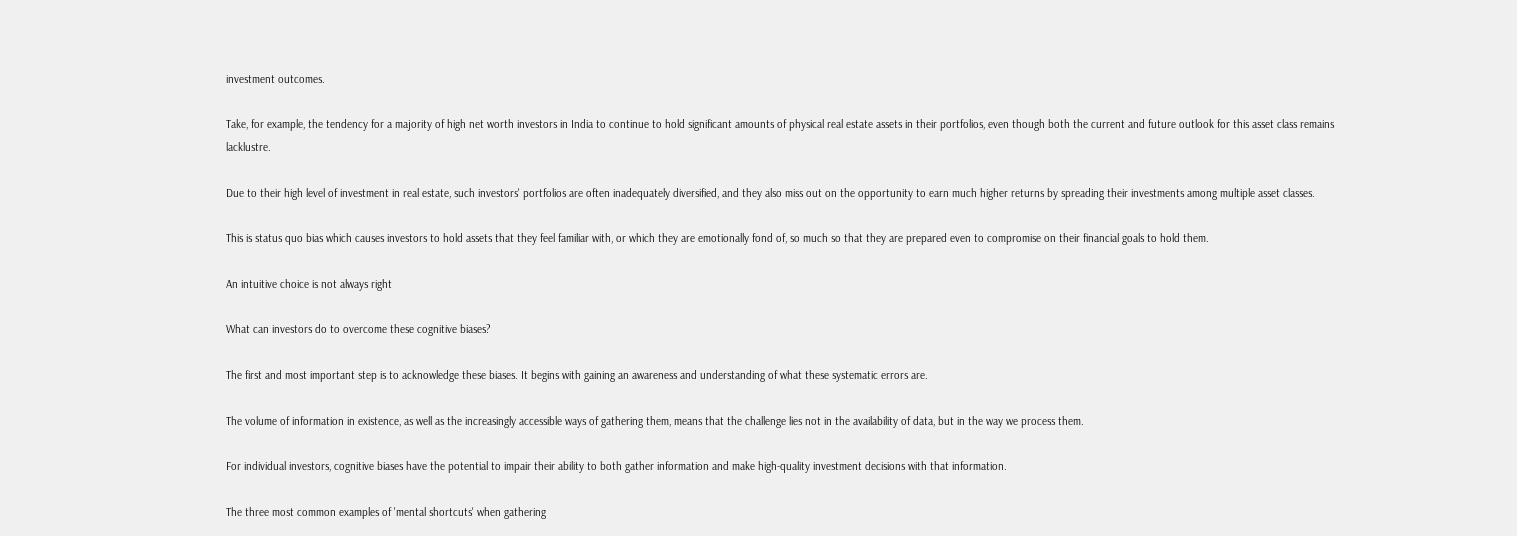investment outcomes.

Take, for example, the tendency for a majority of high net worth investors in India to continue to hold significant amounts of physical real estate assets in their portfolios, even though both the current and future outlook for this asset class remains lacklustre.

Due to their high level of investment in real estate, such investors' portfolios are often inadequately diversified, and they also miss out on the opportunity to earn much higher returns by spreading their investments among multiple asset classes.

This is status quo bias which causes investors to hold assets that they feel familiar with, or which they are emotionally fond of, so much so that they are prepared even to compromise on their financial goals to hold them.

An intuitive choice is not always right

What can investors do to overcome these cognitive biases?

The first and most important step is to acknowledge these biases. It begins with gaining an awareness and understanding of what these systematic errors are.

The volume of information in existence, as well as the increasingly accessible ways of gathering them, means that the challenge lies not in the availability of data, but in the way we process them.

For individual investors, cognitive biases have the potential to impair their ability to both gather information and make high-quality investment decisions with that information.

The three most common examples of 'mental shortcuts' when gathering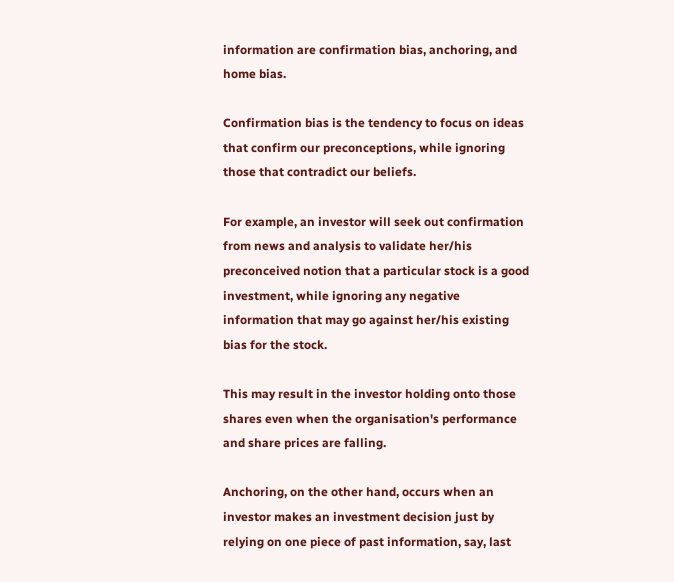information are confirmation bias, anchoring, and home bias.

Confirmation bias is the tendency to focus on ideas that confirm our preconceptions, while ignoring those that contradict our beliefs.

For example, an investor will seek out confirmation from news and analysis to validate her/his preconceived notion that a particular stock is a good investment, while ignoring any negative information that may go against her/his existing bias for the stock.

This may result in the investor holding onto those shares even when the organisation's performance and share prices are falling.

Anchoring, on the other hand, occurs when an investor makes an investment decision just by relying on one piece of past information, say, last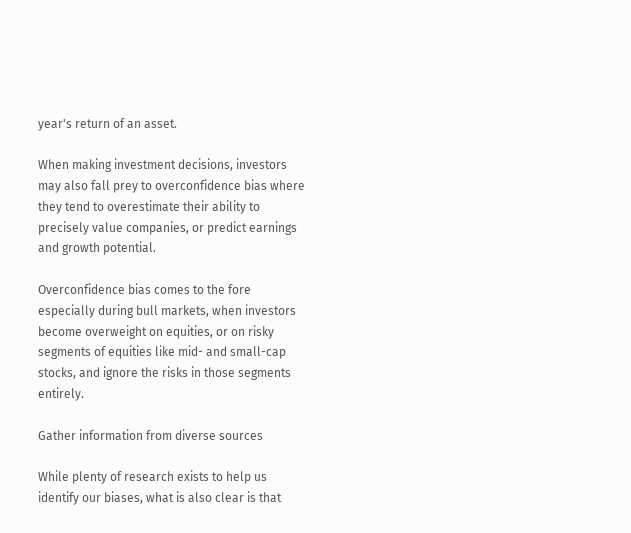year's return of an asset.

When making investment decisions, investors may also fall prey to overconfidence bias where they tend to overestimate their ability to precisely value companies, or predict earnings and growth potential.

Overconfidence bias comes to the fore especially during bull markets, when investors become overweight on equities, or on risky segments of equities like mid- and small-cap stocks, and ignore the risks in those segments entirely.

Gather information from diverse sources

While plenty of research exists to help us identify our biases, what is also clear is that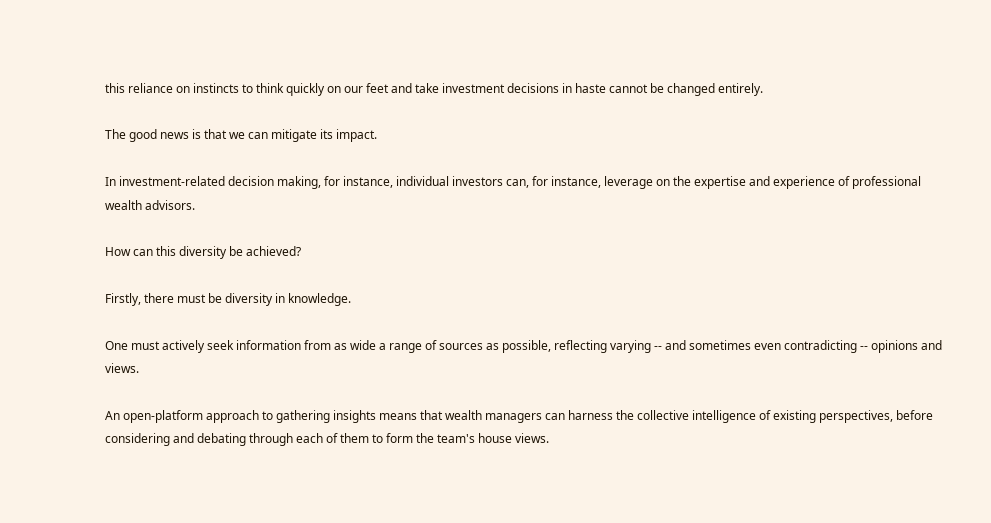this reliance on instincts to think quickly on our feet and take investment decisions in haste cannot be changed entirely.

The good news is that we can mitigate its impact.

In investment-related decision making, for instance, individual investors can, for instance, leverage on the expertise and experience of professional wealth advisors.

How can this diversity be achieved?

Firstly, there must be diversity in knowledge.

One must actively seek information from as wide a range of sources as possible, reflecting varying -- and sometimes even contradicting -- opinions and views.

An open-platform approach to gathering insights means that wealth managers can harness the collective intelligence of existing perspectives, before considering and debating through each of them to form the team's house views.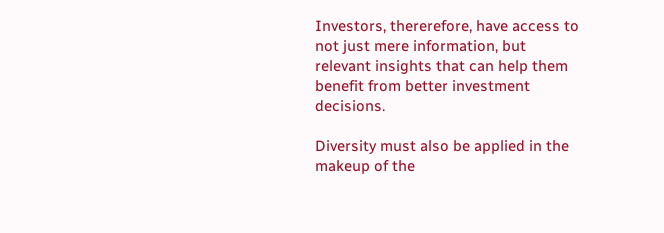Investors, thererefore, have access to not just mere information, but relevant insights that can help them benefit from better investment decisions.

Diversity must also be applied in the makeup of the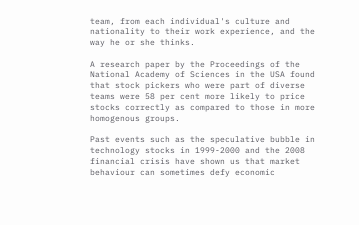team, from each individual's culture and nationality to their work experience, and the way he or she thinks.

A research paper by the Proceedings of the National Academy of Sciences in the USA found that stock pickers who were part of diverse teams were 58 per cent more likely to price stocks correctly as compared to those in more homogenous groups.

Past events such as the speculative bubble in technology stocks in 1999-2000 and the 2008 financial crisis have shown us that market behaviour can sometimes defy economic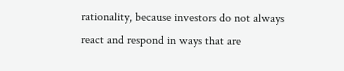rationality, because investors do not always react and respond in ways that are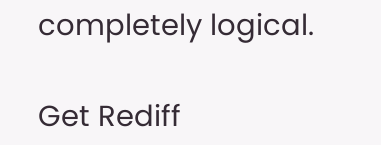completely logical.

Get Rediff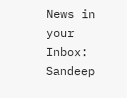News in your Inbox:
Sandeep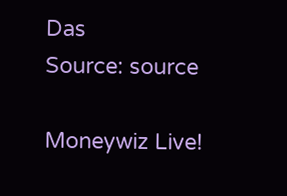Das
Source: source

Moneywiz Live!